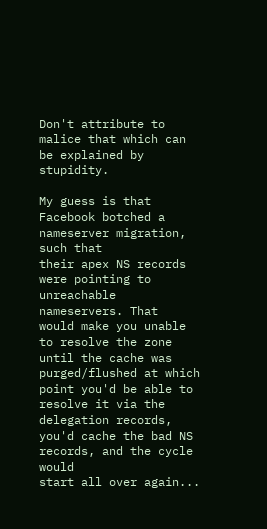Don't attribute to malice that which can be explained by stupidity.

My guess is that Facebook botched a nameserver migration, such that
their apex NS records were pointing to unreachable nameservers. That
would make you unable to resolve the zone until the cache was
purged/flushed at which point you'd be able to resolve it via the
delegation records, you'd cache the bad NS records, and the cycle would
start all over again...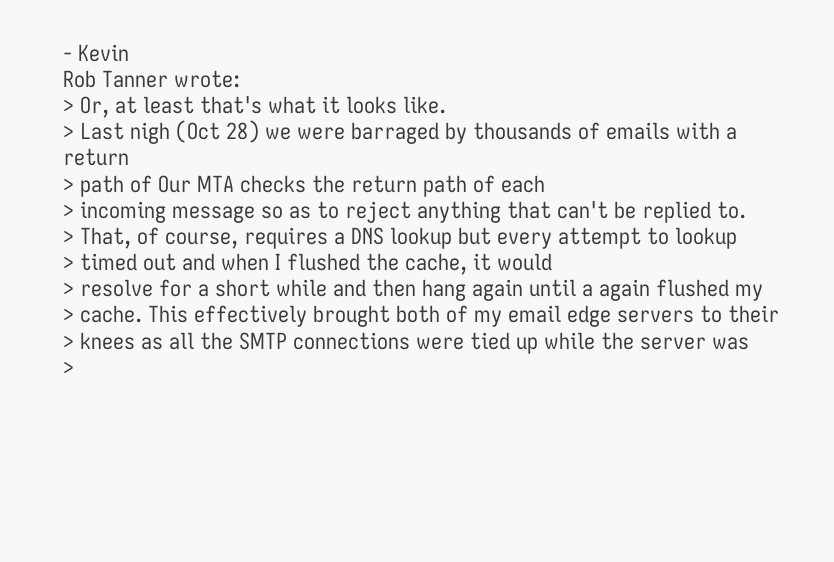- Kevin
Rob Tanner wrote:
> Or, at least that's what it looks like.
> Last nigh (Oct 28) we were barraged by thousands of emails with a return
> path of Our MTA checks the return path of each
> incoming message so as to reject anything that can't be replied to.
> That, of course, requires a DNS lookup but every attempt to lookup
> timed out and when I flushed the cache, it would
> resolve for a short while and then hang again until a again flushed my
> cache. This effectively brought both of my email edge servers to their
> knees as all the SMTP connections were tied up while the server was
>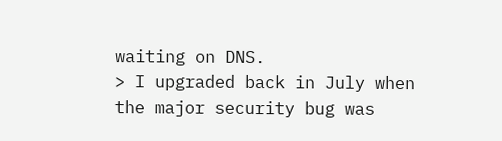waiting on DNS.
> I upgraded back in July when the major security bug was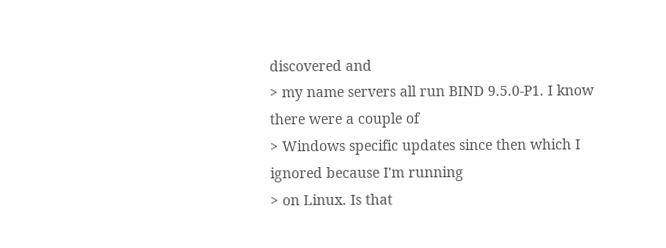discovered and
> my name servers all run BIND 9.5.0-P1. I know there were a couple of
> Windows specific updates since then which I ignored because I'm running
> on Linux. Is that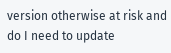version otherwise at risk and do I need to update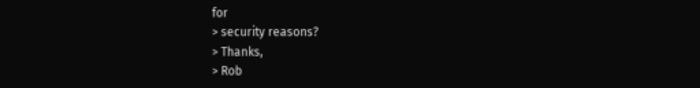for
> security reasons?
> Thanks,
> Rob